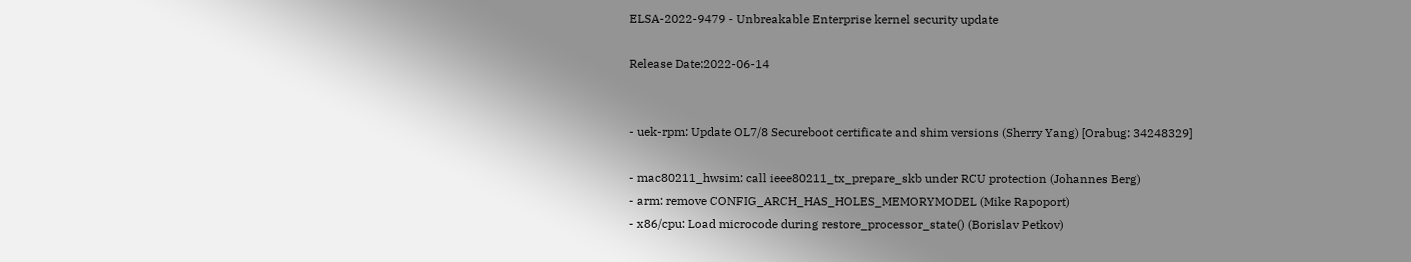ELSA-2022-9479 - Unbreakable Enterprise kernel security update

Release Date:2022-06-14


- uek-rpm: Update OL7/8 Secureboot certificate and shim versions (Sherry Yang) [Orabug: 34248329]

- mac80211_hwsim: call ieee80211_tx_prepare_skb under RCU protection (Johannes Berg)
- arm: remove CONFIG_ARCH_HAS_HOLES_MEMORYMODEL (Mike Rapoport)
- x86/cpu: Load microcode during restore_processor_state() (Borislav Petkov)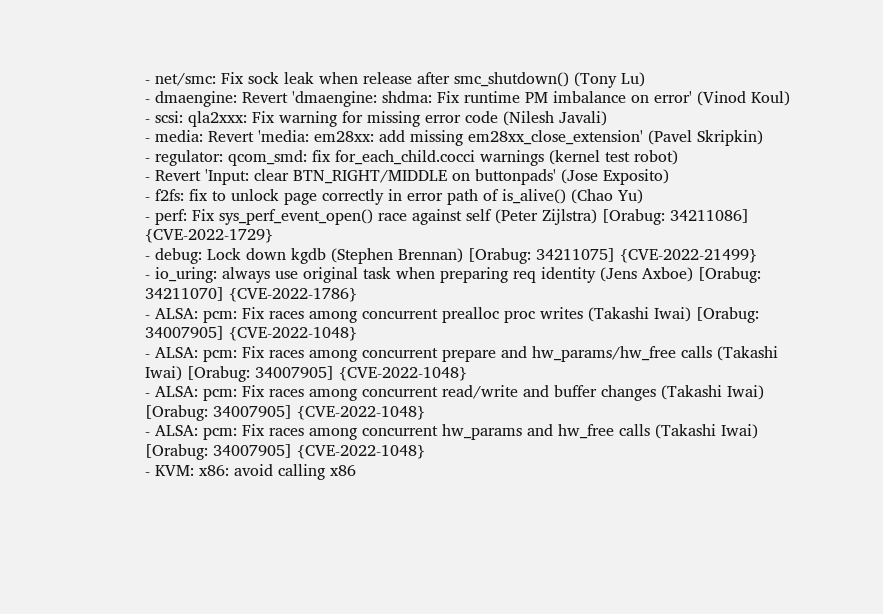- net/smc: Fix sock leak when release after smc_shutdown() (Tony Lu)
- dmaengine: Revert 'dmaengine: shdma: Fix runtime PM imbalance on error' (Vinod Koul)
- scsi: qla2xxx: Fix warning for missing error code (Nilesh Javali)
- media: Revert 'media: em28xx: add missing em28xx_close_extension' (Pavel Skripkin)
- regulator: qcom_smd: fix for_each_child.cocci warnings (kernel test robot)
- Revert 'Input: clear BTN_RIGHT/MIDDLE on buttonpads' (Jose Exposito)
- f2fs: fix to unlock page correctly in error path of is_alive() (Chao Yu)
- perf: Fix sys_perf_event_open() race against self (Peter Zijlstra) [Orabug: 34211086] {CVE-2022-1729}
- debug: Lock down kgdb (Stephen Brennan) [Orabug: 34211075] {CVE-2022-21499}
- io_uring: always use original task when preparing req identity (Jens Axboe) [Orabug: 34211070] {CVE-2022-1786}
- ALSA: pcm: Fix races among concurrent prealloc proc writes (Takashi Iwai) [Orabug: 34007905] {CVE-2022-1048}
- ALSA: pcm: Fix races among concurrent prepare and hw_params/hw_free calls (Takashi Iwai) [Orabug: 34007905] {CVE-2022-1048}
- ALSA: pcm: Fix races among concurrent read/write and buffer changes (Takashi Iwai) [Orabug: 34007905] {CVE-2022-1048}
- ALSA: pcm: Fix races among concurrent hw_params and hw_free calls (Takashi Iwai) [Orabug: 34007905] {CVE-2022-1048}
- KVM: x86: avoid calling x86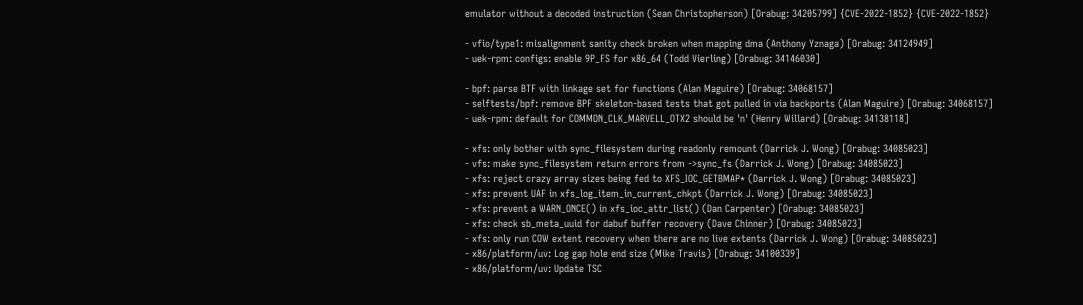emulator without a decoded instruction (Sean Christopherson) [Orabug: 34205799] {CVE-2022-1852} {CVE-2022-1852}

- vfio/type1: misalignment sanity check broken when mapping dma (Anthony Yznaga) [Orabug: 34124949]
- uek-rpm: configs: enable 9P_FS for x86_64 (Todd Vierling) [Orabug: 34146030]

- bpf: parse BTF with linkage set for functions (Alan Maguire) [Orabug: 34068157]
- selftests/bpf: remove BPF skeleton-based tests that got pulled in via backports (Alan Maguire) [Orabug: 34068157]
- uek-rpm: default for COMMON_CLK_MARVELL_OTX2 should be 'n' (Henry Willard) [Orabug: 34138118]

- xfs: only bother with sync_filesystem during readonly remount (Darrick J. Wong) [Orabug: 34085023]
- vfs: make sync_filesystem return errors from ->sync_fs (Darrick J. Wong) [Orabug: 34085023]
- xfs: reject crazy array sizes being fed to XFS_IOC_GETBMAP* (Darrick J. Wong) [Orabug: 34085023]
- xfs: prevent UAF in xfs_log_item_in_current_chkpt (Darrick J. Wong) [Orabug: 34085023]
- xfs: prevent a WARN_ONCE() in xfs_ioc_attr_list() (Dan Carpenter) [Orabug: 34085023]
- xfs: check sb_meta_uuid for dabuf buffer recovery (Dave Chinner) [Orabug: 34085023]
- xfs: only run COW extent recovery when there are no live extents (Darrick J. Wong) [Orabug: 34085023]
- x86/platform/uv: Log gap hole end size (Mike Travis) [Orabug: 34100339]
- x86/platform/uv: Update TSC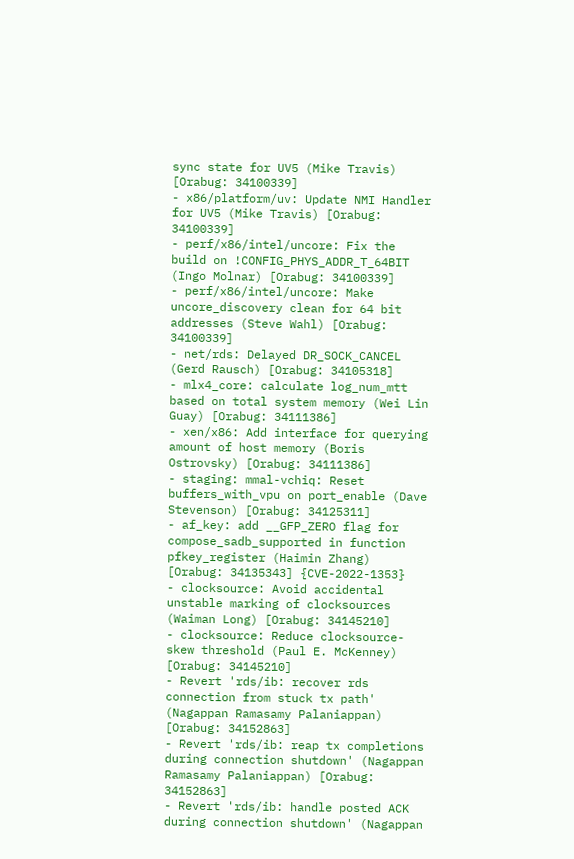sync state for UV5 (Mike Travis) [Orabug: 34100339]
- x86/platform/uv: Update NMI Handler for UV5 (Mike Travis) [Orabug: 34100339]
- perf/x86/intel/uncore: Fix the build on !CONFIG_PHYS_ADDR_T_64BIT (Ingo Molnar) [Orabug: 34100339]
- perf/x86/intel/uncore: Make uncore_discovery clean for 64 bit addresses (Steve Wahl) [Orabug: 34100339]
- net/rds: Delayed DR_SOCK_CANCEL (Gerd Rausch) [Orabug: 34105318]
- mlx4_core: calculate log_num_mtt based on total system memory (Wei Lin Guay) [Orabug: 34111386]
- xen/x86: Add interface for querying amount of host memory (Boris Ostrovsky) [Orabug: 34111386]
- staging: mmal-vchiq: Reset buffers_with_vpu on port_enable (Dave Stevenson) [Orabug: 34125311]
- af_key: add __GFP_ZERO flag for compose_sadb_supported in function pfkey_register (Haimin Zhang) [Orabug: 34135343] {CVE-2022-1353}
- clocksource: Avoid accidental unstable marking of clocksources (Waiman Long) [Orabug: 34145210]
- clocksource: Reduce clocksource-skew threshold (Paul E. McKenney) [Orabug: 34145210]
- Revert 'rds/ib: recover rds connection from stuck tx path' (Nagappan Ramasamy Palaniappan) [Orabug: 34152863]
- Revert 'rds/ib: reap tx completions during connection shutdown' (Nagappan Ramasamy Palaniappan) [Orabug: 34152863]
- Revert 'rds/ib: handle posted ACK during connection shutdown' (Nagappan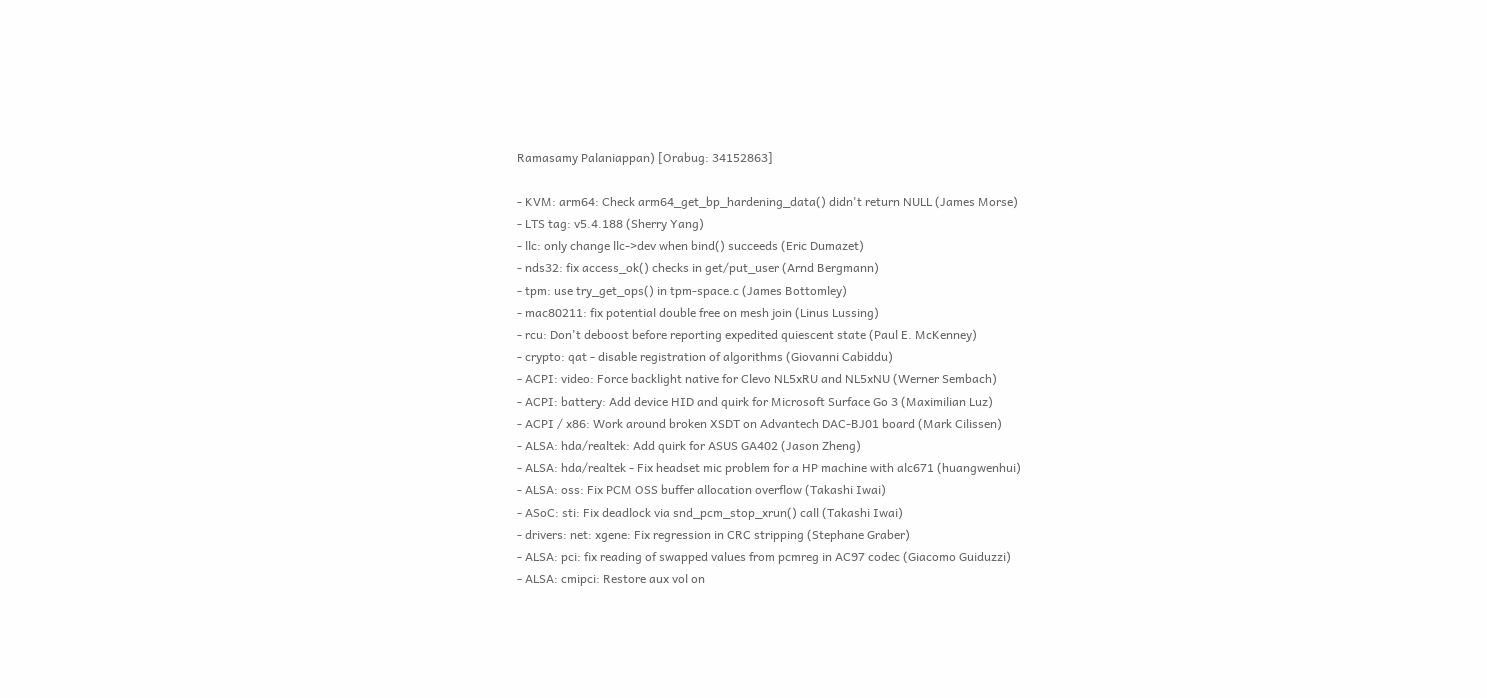Ramasamy Palaniappan) [Orabug: 34152863]

- KVM: arm64: Check arm64_get_bp_hardening_data() didn't return NULL (James Morse)
- LTS tag: v5.4.188 (Sherry Yang)
- llc: only change llc->dev when bind() succeeds (Eric Dumazet)
- nds32: fix access_ok() checks in get/put_user (Arnd Bergmann)
- tpm: use try_get_ops() in tpm-space.c (James Bottomley)
- mac80211: fix potential double free on mesh join (Linus Lussing)
- rcu: Don't deboost before reporting expedited quiescent state (Paul E. McKenney)
- crypto: qat - disable registration of algorithms (Giovanni Cabiddu)
- ACPI: video: Force backlight native for Clevo NL5xRU and NL5xNU (Werner Sembach)
- ACPI: battery: Add device HID and quirk for Microsoft Surface Go 3 (Maximilian Luz)
- ACPI / x86: Work around broken XSDT on Advantech DAC-BJ01 board (Mark Cilissen)
- ALSA: hda/realtek: Add quirk for ASUS GA402 (Jason Zheng)
- ALSA: hda/realtek - Fix headset mic problem for a HP machine with alc671 (huangwenhui)
- ALSA: oss: Fix PCM OSS buffer allocation overflow (Takashi Iwai)
- ASoC: sti: Fix deadlock via snd_pcm_stop_xrun() call (Takashi Iwai)
- drivers: net: xgene: Fix regression in CRC stripping (Stephane Graber)
- ALSA: pci: fix reading of swapped values from pcmreg in AC97 codec (Giacomo Guiduzzi)
- ALSA: cmipci: Restore aux vol on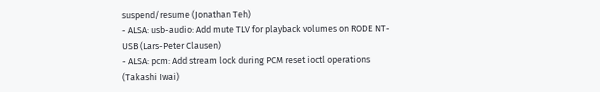suspend/resume (Jonathan Teh)
- ALSA: usb-audio: Add mute TLV for playback volumes on RODE NT-USB (Lars-Peter Clausen)
- ALSA: pcm: Add stream lock during PCM reset ioctl operations (Takashi Iwai)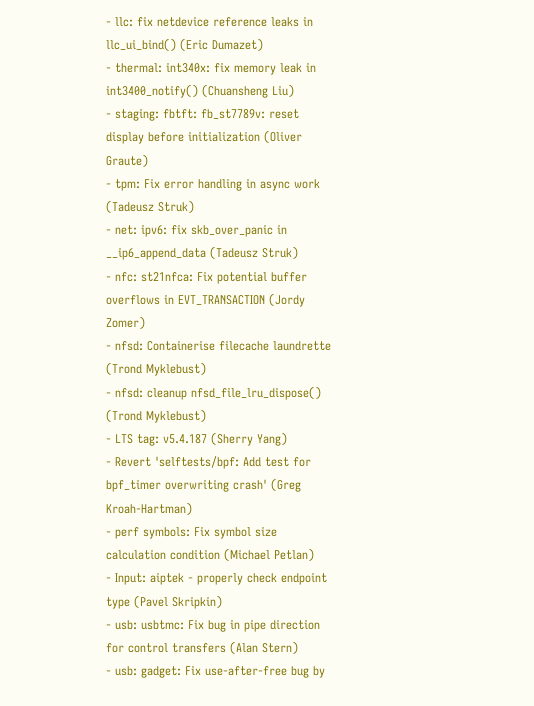- llc: fix netdevice reference leaks in llc_ui_bind() (Eric Dumazet)
- thermal: int340x: fix memory leak in int3400_notify() (Chuansheng Liu)
- staging: fbtft: fb_st7789v: reset display before initialization (Oliver Graute)
- tpm: Fix error handling in async work (Tadeusz Struk)
- net: ipv6: fix skb_over_panic in __ip6_append_data (Tadeusz Struk)
- nfc: st21nfca: Fix potential buffer overflows in EVT_TRANSACTION (Jordy Zomer)
- nfsd: Containerise filecache laundrette (Trond Myklebust)
- nfsd: cleanup nfsd_file_lru_dispose() (Trond Myklebust)
- LTS tag: v5.4.187 (Sherry Yang)
- Revert 'selftests/bpf: Add test for bpf_timer overwriting crash' (Greg Kroah-Hartman)
- perf symbols: Fix symbol size calculation condition (Michael Petlan)
- Input: aiptek - properly check endpoint type (Pavel Skripkin)
- usb: usbtmc: Fix bug in pipe direction for control transfers (Alan Stern)
- usb: gadget: Fix use-after-free bug by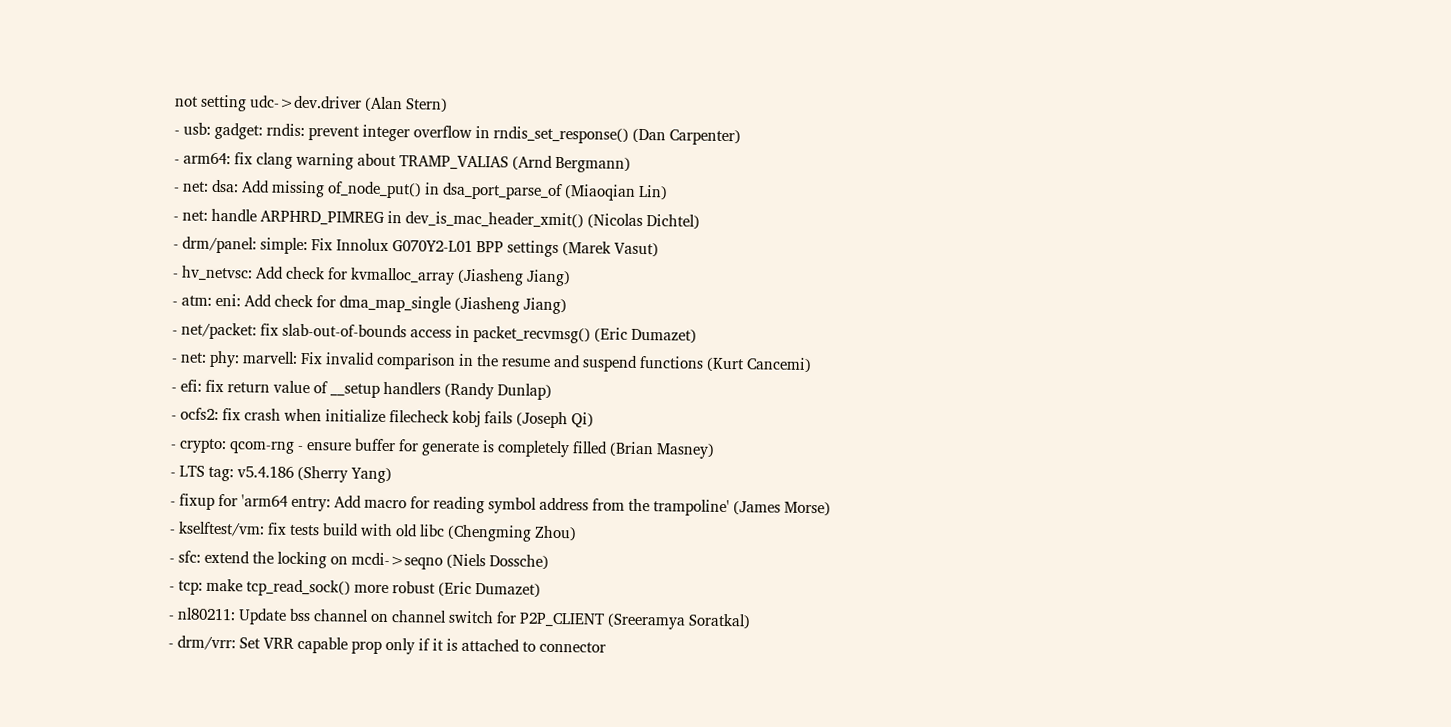not setting udc->dev.driver (Alan Stern)
- usb: gadget: rndis: prevent integer overflow in rndis_set_response() (Dan Carpenter)
- arm64: fix clang warning about TRAMP_VALIAS (Arnd Bergmann)
- net: dsa: Add missing of_node_put() in dsa_port_parse_of (Miaoqian Lin)
- net: handle ARPHRD_PIMREG in dev_is_mac_header_xmit() (Nicolas Dichtel)
- drm/panel: simple: Fix Innolux G070Y2-L01 BPP settings (Marek Vasut)
- hv_netvsc: Add check for kvmalloc_array (Jiasheng Jiang)
- atm: eni: Add check for dma_map_single (Jiasheng Jiang)
- net/packet: fix slab-out-of-bounds access in packet_recvmsg() (Eric Dumazet)
- net: phy: marvell: Fix invalid comparison in the resume and suspend functions (Kurt Cancemi)
- efi: fix return value of __setup handlers (Randy Dunlap)
- ocfs2: fix crash when initialize filecheck kobj fails (Joseph Qi)
- crypto: qcom-rng - ensure buffer for generate is completely filled (Brian Masney)
- LTS tag: v5.4.186 (Sherry Yang)
- fixup for 'arm64 entry: Add macro for reading symbol address from the trampoline' (James Morse)
- kselftest/vm: fix tests build with old libc (Chengming Zhou)
- sfc: extend the locking on mcdi->seqno (Niels Dossche)
- tcp: make tcp_read_sock() more robust (Eric Dumazet)
- nl80211: Update bss channel on channel switch for P2P_CLIENT (Sreeramya Soratkal)
- drm/vrr: Set VRR capable prop only if it is attached to connector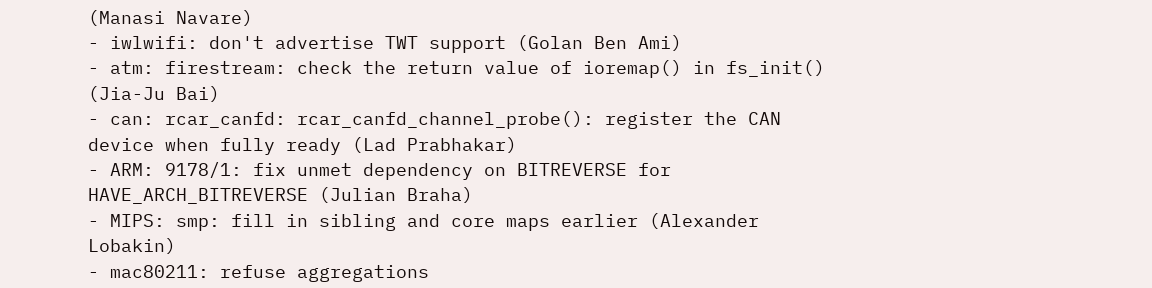(Manasi Navare)
- iwlwifi: don't advertise TWT support (Golan Ben Ami)
- atm: firestream: check the return value of ioremap() in fs_init() (Jia-Ju Bai)
- can: rcar_canfd: rcar_canfd_channel_probe(): register the CAN device when fully ready (Lad Prabhakar)
- ARM: 9178/1: fix unmet dependency on BITREVERSE for HAVE_ARCH_BITREVERSE (Julian Braha)
- MIPS: smp: fill in sibling and core maps earlier (Alexander Lobakin)
- mac80211: refuse aggregations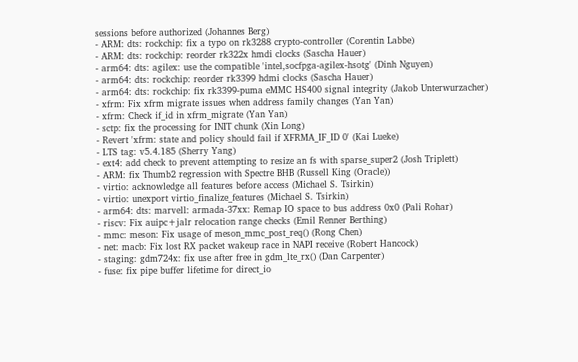sessions before authorized (Johannes Berg)
- ARM: dts: rockchip: fix a typo on rk3288 crypto-controller (Corentin Labbe)
- ARM: dts: rockchip: reorder rk322x hmdi clocks (Sascha Hauer)
- arm64: dts: agilex: use the compatible 'intel,socfpga-agilex-hsotg' (Dinh Nguyen)
- arm64: dts: rockchip: reorder rk3399 hdmi clocks (Sascha Hauer)
- arm64: dts: rockchip: fix rk3399-puma eMMC HS400 signal integrity (Jakob Unterwurzacher)
- xfrm: Fix xfrm migrate issues when address family changes (Yan Yan)
- xfrm: Check if_id in xfrm_migrate (Yan Yan)
- sctp: fix the processing for INIT chunk (Xin Long)
- Revert 'xfrm: state and policy should fail if XFRMA_IF_ID 0' (Kai Lueke)
- LTS tag: v5.4.185 (Sherry Yang)
- ext4: add check to prevent attempting to resize an fs with sparse_super2 (Josh Triplett)
- ARM: fix Thumb2 regression with Spectre BHB (Russell King (Oracle))
- virtio: acknowledge all features before access (Michael S. Tsirkin)
- virtio: unexport virtio_finalize_features (Michael S. Tsirkin)
- arm64: dts: marvell: armada-37xx: Remap IO space to bus address 0x0 (Pali Rohar)
- riscv: Fix auipc+jalr relocation range checks (Emil Renner Berthing)
- mmc: meson: Fix usage of meson_mmc_post_req() (Rong Chen)
- net: macb: Fix lost RX packet wakeup race in NAPI receive (Robert Hancock)
- staging: gdm724x: fix use after free in gdm_lte_rx() (Dan Carpenter)
- fuse: fix pipe buffer lifetime for direct_io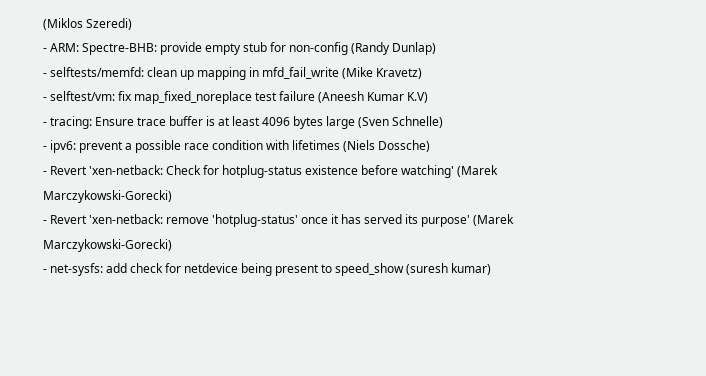(Miklos Szeredi)
- ARM: Spectre-BHB: provide empty stub for non-config (Randy Dunlap)
- selftests/memfd: clean up mapping in mfd_fail_write (Mike Kravetz)
- selftest/vm: fix map_fixed_noreplace test failure (Aneesh Kumar K.V)
- tracing: Ensure trace buffer is at least 4096 bytes large (Sven Schnelle)
- ipv6: prevent a possible race condition with lifetimes (Niels Dossche)
- Revert 'xen-netback: Check for hotplug-status existence before watching' (Marek Marczykowski-Gorecki)
- Revert 'xen-netback: remove 'hotplug-status' once it has served its purpose' (Marek Marczykowski-Gorecki)
- net-sysfs: add check for netdevice being present to speed_show (suresh kumar)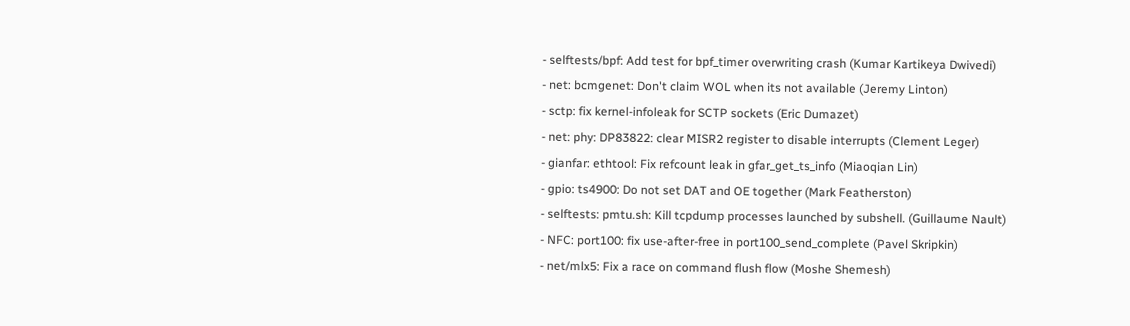- selftests/bpf: Add test for bpf_timer overwriting crash (Kumar Kartikeya Dwivedi)
- net: bcmgenet: Don't claim WOL when its not available (Jeremy Linton)
- sctp: fix kernel-infoleak for SCTP sockets (Eric Dumazet)
- net: phy: DP83822: clear MISR2 register to disable interrupts (Clement Leger)
- gianfar: ethtool: Fix refcount leak in gfar_get_ts_info (Miaoqian Lin)
- gpio: ts4900: Do not set DAT and OE together (Mark Featherston)
- selftests: pmtu.sh: Kill tcpdump processes launched by subshell. (Guillaume Nault)
- NFC: port100: fix use-after-free in port100_send_complete (Pavel Skripkin)
- net/mlx5: Fix a race on command flush flow (Moshe Shemesh)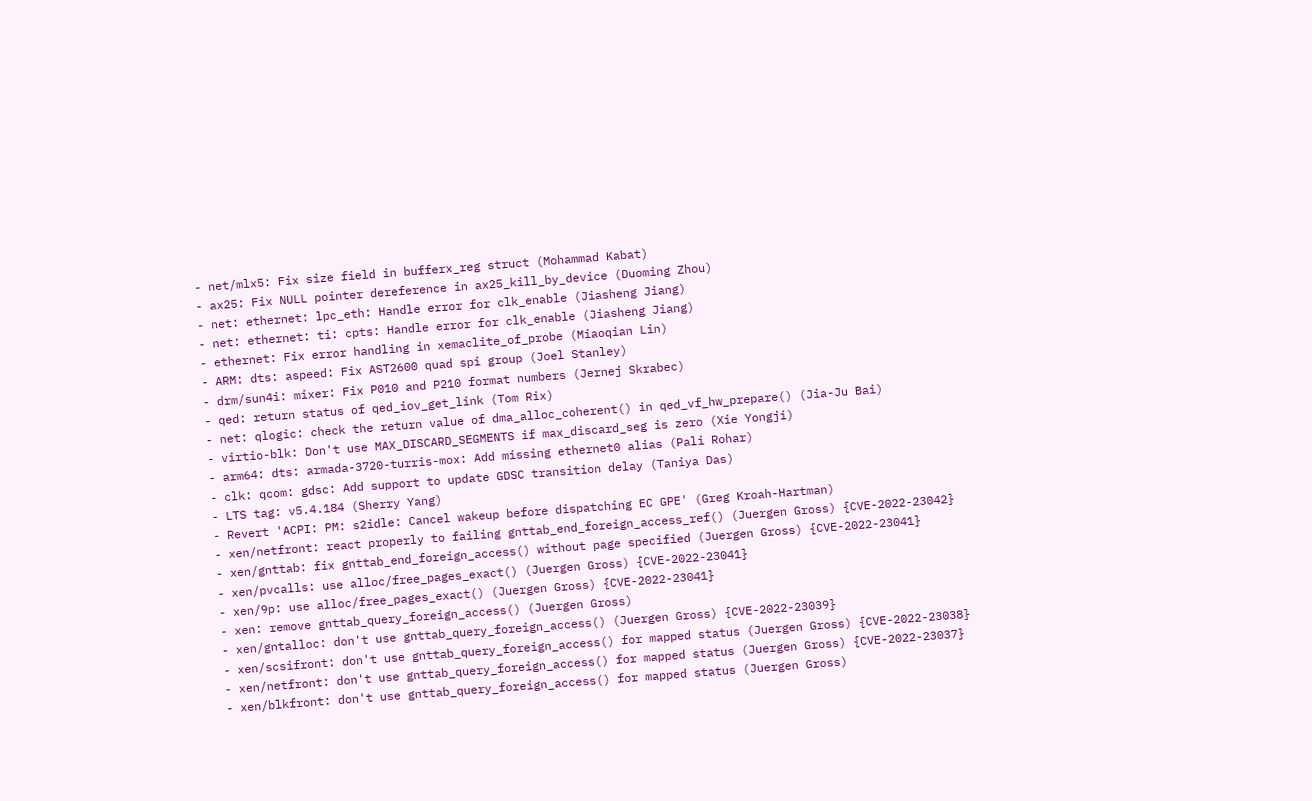- net/mlx5: Fix size field in bufferx_reg struct (Mohammad Kabat)
- ax25: Fix NULL pointer dereference in ax25_kill_by_device (Duoming Zhou)
- net: ethernet: lpc_eth: Handle error for clk_enable (Jiasheng Jiang)
- net: ethernet: ti: cpts: Handle error for clk_enable (Jiasheng Jiang)
- ethernet: Fix error handling in xemaclite_of_probe (Miaoqian Lin)
- ARM: dts: aspeed: Fix AST2600 quad spi group (Joel Stanley)
- drm/sun4i: mixer: Fix P010 and P210 format numbers (Jernej Skrabec)
- qed: return status of qed_iov_get_link (Tom Rix)
- net: qlogic: check the return value of dma_alloc_coherent() in qed_vf_hw_prepare() (Jia-Ju Bai)
- virtio-blk: Don't use MAX_DISCARD_SEGMENTS if max_discard_seg is zero (Xie Yongji)
- arm64: dts: armada-3720-turris-mox: Add missing ethernet0 alias (Pali Rohar)
- clk: qcom: gdsc: Add support to update GDSC transition delay (Taniya Das)
- LTS tag: v5.4.184 (Sherry Yang)
- Revert 'ACPI: PM: s2idle: Cancel wakeup before dispatching EC GPE' (Greg Kroah-Hartman)
- xen/netfront: react properly to failing gnttab_end_foreign_access_ref() (Juergen Gross) {CVE-2022-23042}
- xen/gnttab: fix gnttab_end_foreign_access() without page specified (Juergen Gross) {CVE-2022-23041}
- xen/pvcalls: use alloc/free_pages_exact() (Juergen Gross) {CVE-2022-23041}
- xen/9p: use alloc/free_pages_exact() (Juergen Gross) {CVE-2022-23041}
- xen: remove gnttab_query_foreign_access() (Juergen Gross)
- xen/gntalloc: don't use gnttab_query_foreign_access() (Juergen Gross) {CVE-2022-23039}
- xen/scsifront: don't use gnttab_query_foreign_access() for mapped status (Juergen Gross) {CVE-2022-23038}
- xen/netfront: don't use gnttab_query_foreign_access() for mapped status (Juergen Gross) {CVE-2022-23037}
- xen/blkfront: don't use gnttab_query_foreign_access() for mapped status (Juergen Gross)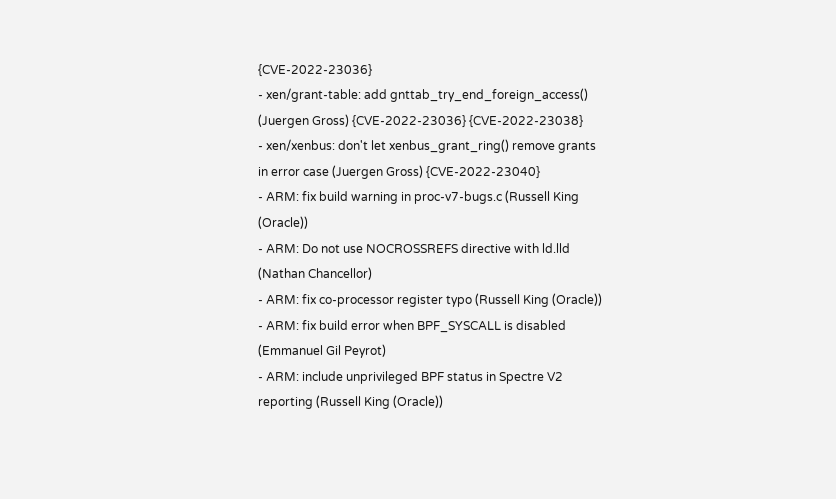{CVE-2022-23036}
- xen/grant-table: add gnttab_try_end_foreign_access() (Juergen Gross) {CVE-2022-23036} {CVE-2022-23038}
- xen/xenbus: don't let xenbus_grant_ring() remove grants in error case (Juergen Gross) {CVE-2022-23040}
- ARM: fix build warning in proc-v7-bugs.c (Russell King (Oracle))
- ARM: Do not use NOCROSSREFS directive with ld.lld (Nathan Chancellor)
- ARM: fix co-processor register typo (Russell King (Oracle))
- ARM: fix build error when BPF_SYSCALL is disabled (Emmanuel Gil Peyrot)
- ARM: include unprivileged BPF status in Spectre V2 reporting (Russell King (Oracle))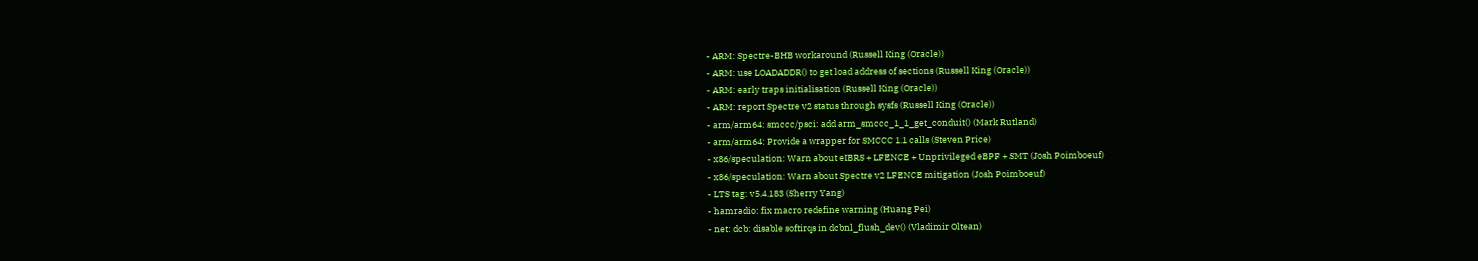- ARM: Spectre-BHB workaround (Russell King (Oracle))
- ARM: use LOADADDR() to get load address of sections (Russell King (Oracle))
- ARM: early traps initialisation (Russell King (Oracle))
- ARM: report Spectre v2 status through sysfs (Russell King (Oracle))
- arm/arm64: smccc/psci: add arm_smccc_1_1_get_conduit() (Mark Rutland)
- arm/arm64: Provide a wrapper for SMCCC 1.1 calls (Steven Price)
- x86/speculation: Warn about eIBRS + LFENCE + Unprivileged eBPF + SMT (Josh Poimboeuf)
- x86/speculation: Warn about Spectre v2 LFENCE mitigation (Josh Poimboeuf)
- LTS tag: v5.4.183 (Sherry Yang)
- hamradio: fix macro redefine warning (Huang Pei)
- net: dcb: disable softirqs in dcbnl_flush_dev() (Vladimir Oltean)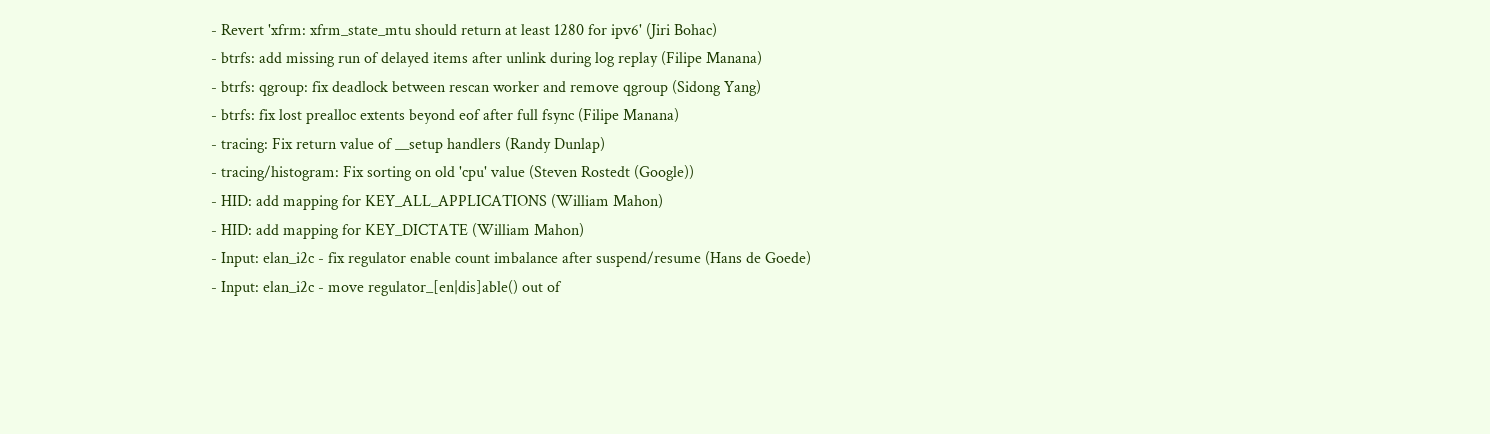- Revert 'xfrm: xfrm_state_mtu should return at least 1280 for ipv6' (Jiri Bohac)
- btrfs: add missing run of delayed items after unlink during log replay (Filipe Manana)
- btrfs: qgroup: fix deadlock between rescan worker and remove qgroup (Sidong Yang)
- btrfs: fix lost prealloc extents beyond eof after full fsync (Filipe Manana)
- tracing: Fix return value of __setup handlers (Randy Dunlap)
- tracing/histogram: Fix sorting on old 'cpu' value (Steven Rostedt (Google))
- HID: add mapping for KEY_ALL_APPLICATIONS (William Mahon)
- HID: add mapping for KEY_DICTATE (William Mahon)
- Input: elan_i2c - fix regulator enable count imbalance after suspend/resume (Hans de Goede)
- Input: elan_i2c - move regulator_[en|dis]able() out of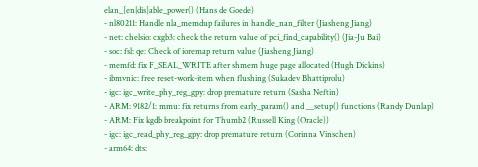elan_[en|dis]able_power() (Hans de Goede)
- nl80211: Handle nla_memdup failures in handle_nan_filter (Jiasheng Jiang)
- net: chelsio: cxgb3: check the return value of pci_find_capability() (Jia-Ju Bai)
- soc: fsl: qe: Check of ioremap return value (Jiasheng Jiang)
- memfd: fix F_SEAL_WRITE after shmem huge page allocated (Hugh Dickins)
- ibmvnic: free reset-work-item when flushing (Sukadev Bhattiprolu)
- igc: igc_write_phy_reg_gpy: drop premature return (Sasha Neftin)
- ARM: 9182/1: mmu: fix returns from early_param() and __setup() functions (Randy Dunlap)
- ARM: Fix kgdb breakpoint for Thumb2 (Russell King (Oracle))
- igc: igc_read_phy_reg_gpy: drop premature return (Corinna Vinschen)
- arm64: dts: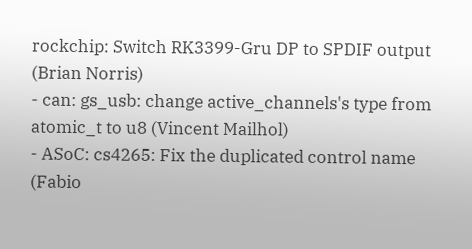rockchip: Switch RK3399-Gru DP to SPDIF output (Brian Norris)
- can: gs_usb: change active_channels's type from atomic_t to u8 (Vincent Mailhol)
- ASoC: cs4265: Fix the duplicated control name (Fabio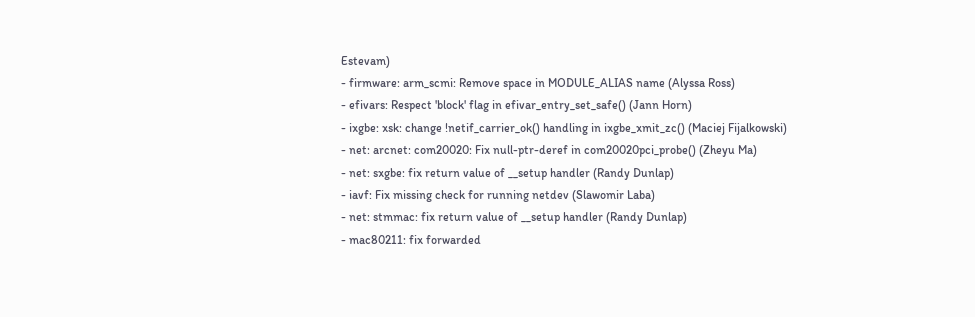Estevam)
- firmware: arm_scmi: Remove space in MODULE_ALIAS name (Alyssa Ross)
- efivars: Respect 'block' flag in efivar_entry_set_safe() (Jann Horn)
- ixgbe: xsk: change !netif_carrier_ok() handling in ixgbe_xmit_zc() (Maciej Fijalkowski)
- net: arcnet: com20020: Fix null-ptr-deref in com20020pci_probe() (Zheyu Ma)
- net: sxgbe: fix return value of __setup handler (Randy Dunlap)
- iavf: Fix missing check for running netdev (Slawomir Laba)
- net: stmmac: fix return value of __setup handler (Randy Dunlap)
- mac80211: fix forwarded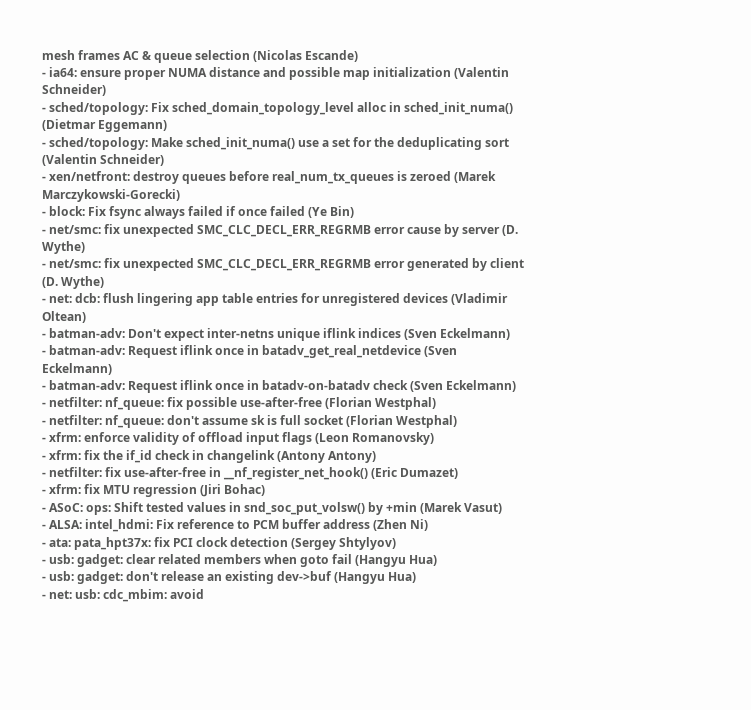mesh frames AC & queue selection (Nicolas Escande)
- ia64: ensure proper NUMA distance and possible map initialization (Valentin Schneider)
- sched/topology: Fix sched_domain_topology_level alloc in sched_init_numa() (Dietmar Eggemann)
- sched/topology: Make sched_init_numa() use a set for the deduplicating sort (Valentin Schneider)
- xen/netfront: destroy queues before real_num_tx_queues is zeroed (Marek Marczykowski-Gorecki)
- block: Fix fsync always failed if once failed (Ye Bin)
- net/smc: fix unexpected SMC_CLC_DECL_ERR_REGRMB error cause by server (D. Wythe)
- net/smc: fix unexpected SMC_CLC_DECL_ERR_REGRMB error generated by client (D. Wythe)
- net: dcb: flush lingering app table entries for unregistered devices (Vladimir Oltean)
- batman-adv: Don't expect inter-netns unique iflink indices (Sven Eckelmann)
- batman-adv: Request iflink once in batadv_get_real_netdevice (Sven Eckelmann)
- batman-adv: Request iflink once in batadv-on-batadv check (Sven Eckelmann)
- netfilter: nf_queue: fix possible use-after-free (Florian Westphal)
- netfilter: nf_queue: don't assume sk is full socket (Florian Westphal)
- xfrm: enforce validity of offload input flags (Leon Romanovsky)
- xfrm: fix the if_id check in changelink (Antony Antony)
- netfilter: fix use-after-free in __nf_register_net_hook() (Eric Dumazet)
- xfrm: fix MTU regression (Jiri Bohac)
- ASoC: ops: Shift tested values in snd_soc_put_volsw() by +min (Marek Vasut)
- ALSA: intel_hdmi: Fix reference to PCM buffer address (Zhen Ni)
- ata: pata_hpt37x: fix PCI clock detection (Sergey Shtylyov)
- usb: gadget: clear related members when goto fail (Hangyu Hua)
- usb: gadget: don't release an existing dev->buf (Hangyu Hua)
- net: usb: cdc_mbim: avoid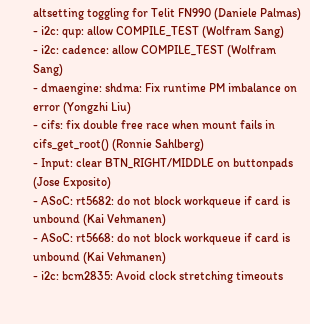altsetting toggling for Telit FN990 (Daniele Palmas)
- i2c: qup: allow COMPILE_TEST (Wolfram Sang)
- i2c: cadence: allow COMPILE_TEST (Wolfram Sang)
- dmaengine: shdma: Fix runtime PM imbalance on error (Yongzhi Liu)
- cifs: fix double free race when mount fails in cifs_get_root() (Ronnie Sahlberg)
- Input: clear BTN_RIGHT/MIDDLE on buttonpads (Jose Exposito)
- ASoC: rt5682: do not block workqueue if card is unbound (Kai Vehmanen)
- ASoC: rt5668: do not block workqueue if card is unbound (Kai Vehmanen)
- i2c: bcm2835: Avoid clock stretching timeouts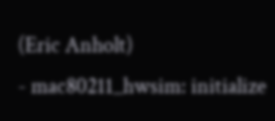(Eric Anholt)
- mac80211_hwsim: initialize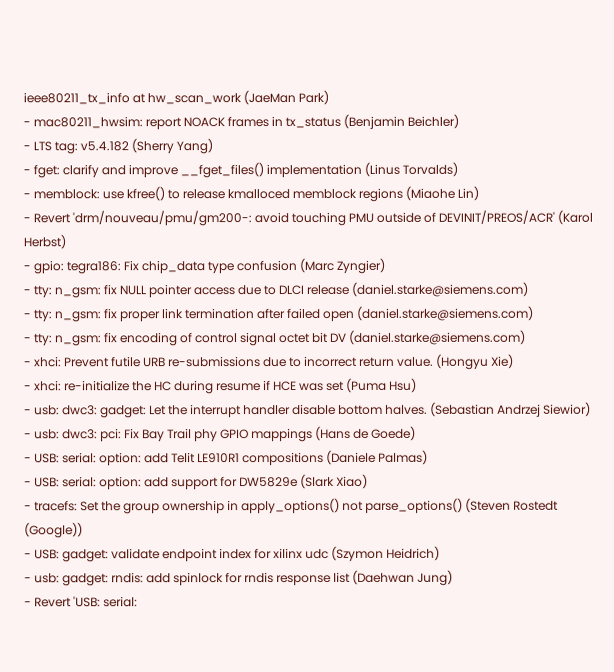ieee80211_tx_info at hw_scan_work (JaeMan Park)
- mac80211_hwsim: report NOACK frames in tx_status (Benjamin Beichler)
- LTS tag: v5.4.182 (Sherry Yang)
- fget: clarify and improve __fget_files() implementation (Linus Torvalds)
- memblock: use kfree() to release kmalloced memblock regions (Miaohe Lin)
- Revert 'drm/nouveau/pmu/gm200-: avoid touching PMU outside of DEVINIT/PREOS/ACR' (Karol Herbst)
- gpio: tegra186: Fix chip_data type confusion (Marc Zyngier)
- tty: n_gsm: fix NULL pointer access due to DLCI release (daniel.starke@siemens.com)
- tty: n_gsm: fix proper link termination after failed open (daniel.starke@siemens.com)
- tty: n_gsm: fix encoding of control signal octet bit DV (daniel.starke@siemens.com)
- xhci: Prevent futile URB re-submissions due to incorrect return value. (Hongyu Xie)
- xhci: re-initialize the HC during resume if HCE was set (Puma Hsu)
- usb: dwc3: gadget: Let the interrupt handler disable bottom halves. (Sebastian Andrzej Siewior)
- usb: dwc3: pci: Fix Bay Trail phy GPIO mappings (Hans de Goede)
- USB: serial: option: add Telit LE910R1 compositions (Daniele Palmas)
- USB: serial: option: add support for DW5829e (Slark Xiao)
- tracefs: Set the group ownership in apply_options() not parse_options() (Steven Rostedt (Google))
- USB: gadget: validate endpoint index for xilinx udc (Szymon Heidrich)
- usb: gadget: rndis: add spinlock for rndis response list (Daehwan Jung)
- Revert 'USB: serial: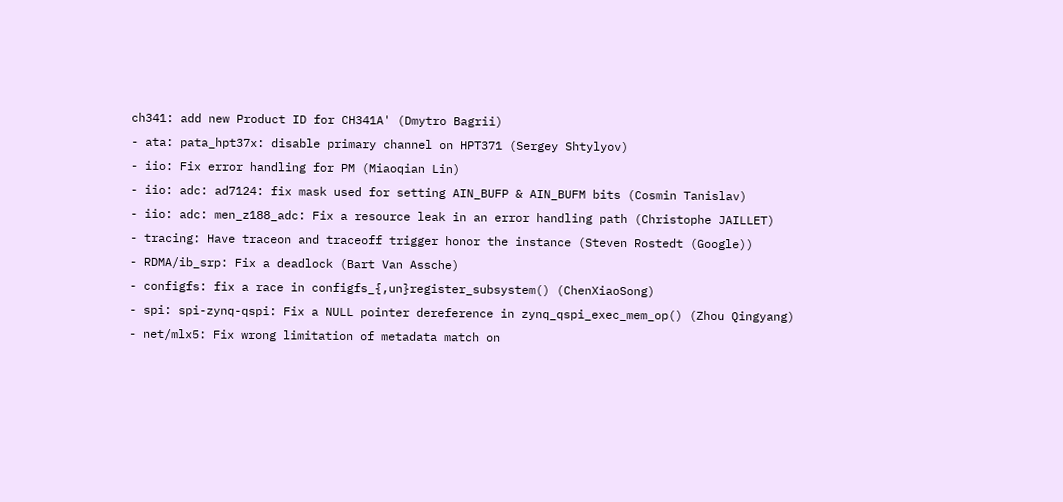ch341: add new Product ID for CH341A' (Dmytro Bagrii)
- ata: pata_hpt37x: disable primary channel on HPT371 (Sergey Shtylyov)
- iio: Fix error handling for PM (Miaoqian Lin)
- iio: adc: ad7124: fix mask used for setting AIN_BUFP & AIN_BUFM bits (Cosmin Tanislav)
- iio: adc: men_z188_adc: Fix a resource leak in an error handling path (Christophe JAILLET)
- tracing: Have traceon and traceoff trigger honor the instance (Steven Rostedt (Google))
- RDMA/ib_srp: Fix a deadlock (Bart Van Assche)
- configfs: fix a race in configfs_{,un}register_subsystem() (ChenXiaoSong)
- spi: spi-zynq-qspi: Fix a NULL pointer dereference in zynq_qspi_exec_mem_op() (Zhou Qingyang)
- net/mlx5: Fix wrong limitation of metadata match on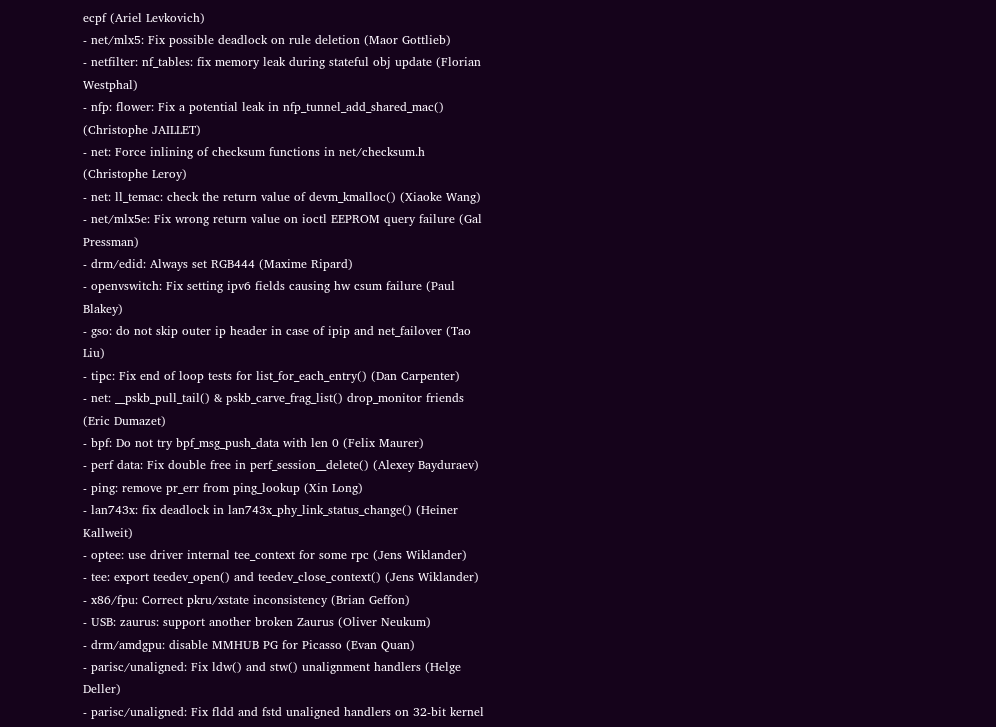ecpf (Ariel Levkovich)
- net/mlx5: Fix possible deadlock on rule deletion (Maor Gottlieb)
- netfilter: nf_tables: fix memory leak during stateful obj update (Florian Westphal)
- nfp: flower: Fix a potential leak in nfp_tunnel_add_shared_mac() (Christophe JAILLET)
- net: Force inlining of checksum functions in net/checksum.h (Christophe Leroy)
- net: ll_temac: check the return value of devm_kmalloc() (Xiaoke Wang)
- net/mlx5e: Fix wrong return value on ioctl EEPROM query failure (Gal Pressman)
- drm/edid: Always set RGB444 (Maxime Ripard)
- openvswitch: Fix setting ipv6 fields causing hw csum failure (Paul Blakey)
- gso: do not skip outer ip header in case of ipip and net_failover (Tao Liu)
- tipc: Fix end of loop tests for list_for_each_entry() (Dan Carpenter)
- net: __pskb_pull_tail() & pskb_carve_frag_list() drop_monitor friends (Eric Dumazet)
- bpf: Do not try bpf_msg_push_data with len 0 (Felix Maurer)
- perf data: Fix double free in perf_session__delete() (Alexey Bayduraev)
- ping: remove pr_err from ping_lookup (Xin Long)
- lan743x: fix deadlock in lan743x_phy_link_status_change() (Heiner Kallweit)
- optee: use driver internal tee_context for some rpc (Jens Wiklander)
- tee: export teedev_open() and teedev_close_context() (Jens Wiklander)
- x86/fpu: Correct pkru/xstate inconsistency (Brian Geffon)
- USB: zaurus: support another broken Zaurus (Oliver Neukum)
- drm/amdgpu: disable MMHUB PG for Picasso (Evan Quan)
- parisc/unaligned: Fix ldw() and stw() unalignment handlers (Helge Deller)
- parisc/unaligned: Fix fldd and fstd unaligned handlers on 32-bit kernel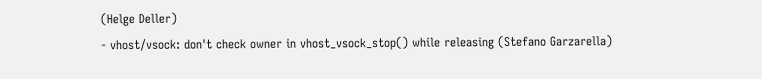(Helge Deller)
- vhost/vsock: don't check owner in vhost_vsock_stop() while releasing (Stefano Garzarella)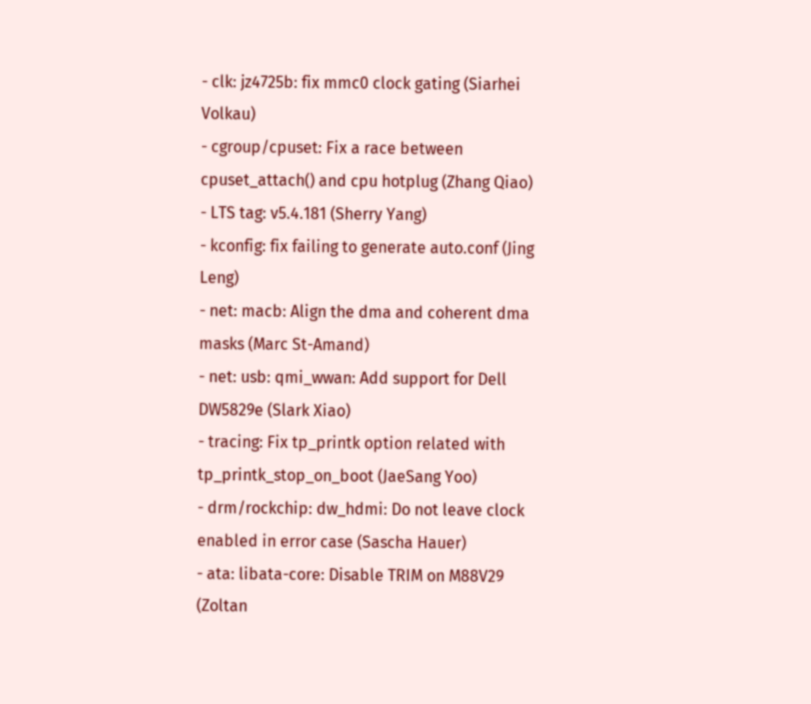- clk: jz4725b: fix mmc0 clock gating (Siarhei Volkau)
- cgroup/cpuset: Fix a race between cpuset_attach() and cpu hotplug (Zhang Qiao)
- LTS tag: v5.4.181 (Sherry Yang)
- kconfig: fix failing to generate auto.conf (Jing Leng)
- net: macb: Align the dma and coherent dma masks (Marc St-Amand)
- net: usb: qmi_wwan: Add support for Dell DW5829e (Slark Xiao)
- tracing: Fix tp_printk option related with tp_printk_stop_on_boot (JaeSang Yoo)
- drm/rockchip: dw_hdmi: Do not leave clock enabled in error case (Sascha Hauer)
- ata: libata-core: Disable TRIM on M88V29 (Zoltan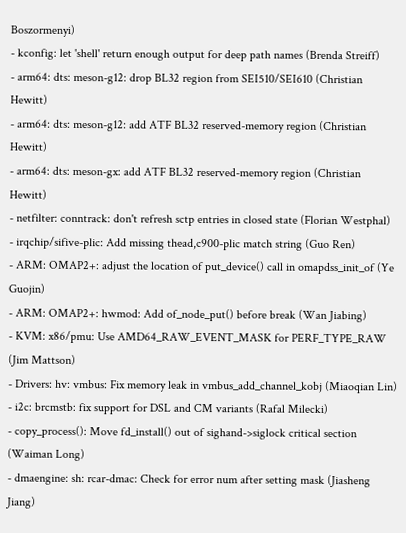Boszormenyi)
- kconfig: let 'shell' return enough output for deep path names (Brenda Streiff)
- arm64: dts: meson-g12: drop BL32 region from SEI510/SEI610 (Christian Hewitt)
- arm64: dts: meson-g12: add ATF BL32 reserved-memory region (Christian Hewitt)
- arm64: dts: meson-gx: add ATF BL32 reserved-memory region (Christian Hewitt)
- netfilter: conntrack: don't refresh sctp entries in closed state (Florian Westphal)
- irqchip/sifive-plic: Add missing thead,c900-plic match string (Guo Ren)
- ARM: OMAP2+: adjust the location of put_device() call in omapdss_init_of (Ye Guojin)
- ARM: OMAP2+: hwmod: Add of_node_put() before break (Wan Jiabing)
- KVM: x86/pmu: Use AMD64_RAW_EVENT_MASK for PERF_TYPE_RAW (Jim Mattson)
- Drivers: hv: vmbus: Fix memory leak in vmbus_add_channel_kobj (Miaoqian Lin)
- i2c: brcmstb: fix support for DSL and CM variants (Rafal Milecki)
- copy_process(): Move fd_install() out of sighand->siglock critical section (Waiman Long)
- dmaengine: sh: rcar-dmac: Check for error num after setting mask (Jiasheng Jiang)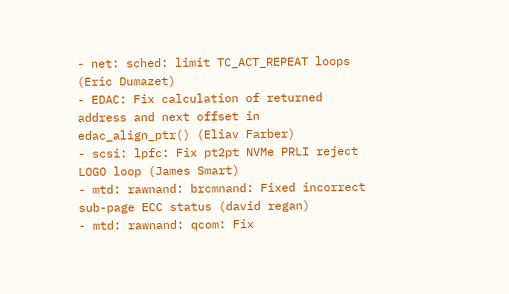- net: sched: limit TC_ACT_REPEAT loops (Eric Dumazet)
- EDAC: Fix calculation of returned address and next offset in edac_align_ptr() (Eliav Farber)
- scsi: lpfc: Fix pt2pt NVMe PRLI reject LOGO loop (James Smart)
- mtd: rawnand: brcmnand: Fixed incorrect sub-page ECC status (david regan)
- mtd: rawnand: qcom: Fix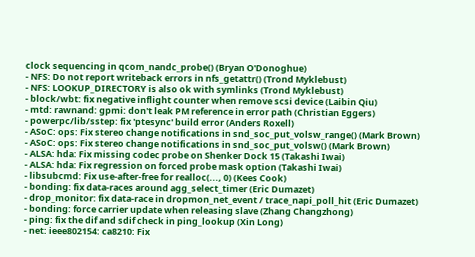clock sequencing in qcom_nandc_probe() (Bryan O'Donoghue)
- NFS: Do not report writeback errors in nfs_getattr() (Trond Myklebust)
- NFS: LOOKUP_DIRECTORY is also ok with symlinks (Trond Myklebust)
- block/wbt: fix negative inflight counter when remove scsi device (Laibin Qiu)
- mtd: rawnand: gpmi: don't leak PM reference in error path (Christian Eggers)
- powerpc/lib/sstep: fix 'ptesync' build error (Anders Roxell)
- ASoC: ops: Fix stereo change notifications in snd_soc_put_volsw_range() (Mark Brown)
- ASoC: ops: Fix stereo change notifications in snd_soc_put_volsw() (Mark Brown)
- ALSA: hda: Fix missing codec probe on Shenker Dock 15 (Takashi Iwai)
- ALSA: hda: Fix regression on forced probe mask option (Takashi Iwai)
- libsubcmd: Fix use-after-free for realloc(..., 0) (Kees Cook)
- bonding: fix data-races around agg_select_timer (Eric Dumazet)
- drop_monitor: fix data-race in dropmon_net_event / trace_napi_poll_hit (Eric Dumazet)
- bonding: force carrier update when releasing slave (Zhang Changzhong)
- ping: fix the dif and sdif check in ping_lookup (Xin Long)
- net: ieee802154: ca8210: Fix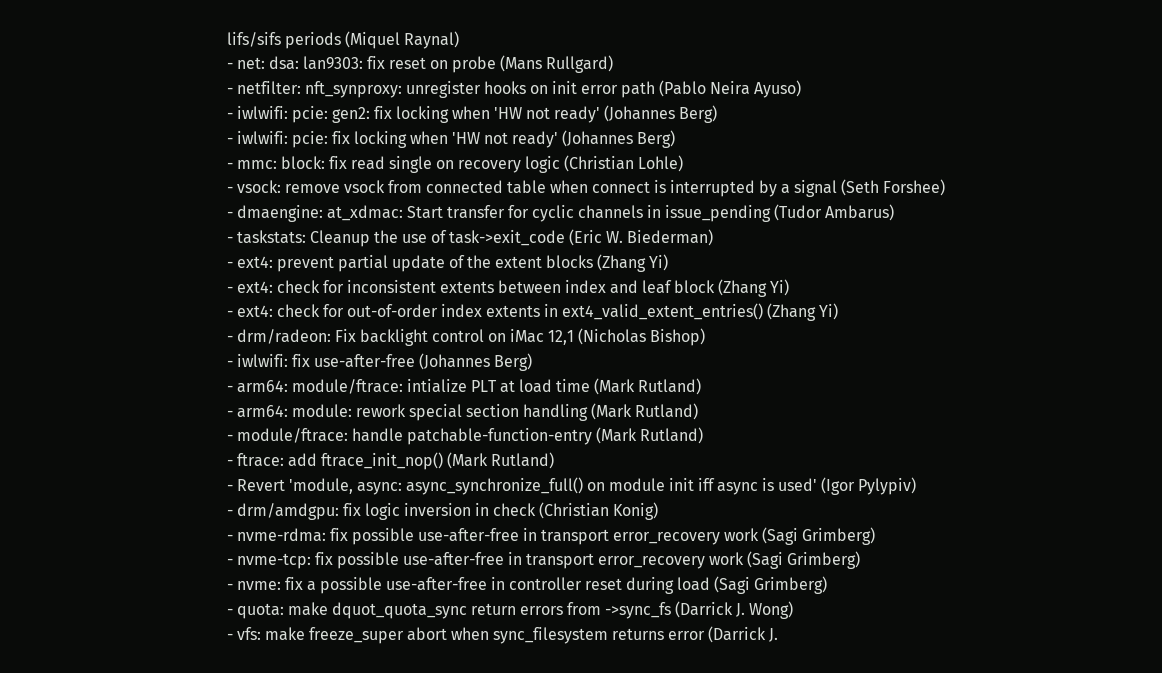lifs/sifs periods (Miquel Raynal)
- net: dsa: lan9303: fix reset on probe (Mans Rullgard)
- netfilter: nft_synproxy: unregister hooks on init error path (Pablo Neira Ayuso)
- iwlwifi: pcie: gen2: fix locking when 'HW not ready' (Johannes Berg)
- iwlwifi: pcie: fix locking when 'HW not ready' (Johannes Berg)
- mmc: block: fix read single on recovery logic (Christian Lohle)
- vsock: remove vsock from connected table when connect is interrupted by a signal (Seth Forshee)
- dmaengine: at_xdmac: Start transfer for cyclic channels in issue_pending (Tudor Ambarus)
- taskstats: Cleanup the use of task->exit_code (Eric W. Biederman)
- ext4: prevent partial update of the extent blocks (Zhang Yi)
- ext4: check for inconsistent extents between index and leaf block (Zhang Yi)
- ext4: check for out-of-order index extents in ext4_valid_extent_entries() (Zhang Yi)
- drm/radeon: Fix backlight control on iMac 12,1 (Nicholas Bishop)
- iwlwifi: fix use-after-free (Johannes Berg)
- arm64: module/ftrace: intialize PLT at load time (Mark Rutland)
- arm64: module: rework special section handling (Mark Rutland)
- module/ftrace: handle patchable-function-entry (Mark Rutland)
- ftrace: add ftrace_init_nop() (Mark Rutland)
- Revert 'module, async: async_synchronize_full() on module init iff async is used' (Igor Pylypiv)
- drm/amdgpu: fix logic inversion in check (Christian Konig)
- nvme-rdma: fix possible use-after-free in transport error_recovery work (Sagi Grimberg)
- nvme-tcp: fix possible use-after-free in transport error_recovery work (Sagi Grimberg)
- nvme: fix a possible use-after-free in controller reset during load (Sagi Grimberg)
- quota: make dquot_quota_sync return errors from ->sync_fs (Darrick J. Wong)
- vfs: make freeze_super abort when sync_filesystem returns error (Darrick J.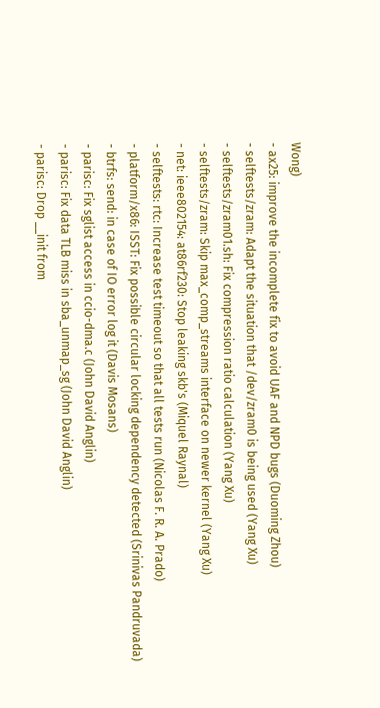Wong)
- ax25: improve the incomplete fix to avoid UAF and NPD bugs (Duoming Zhou)
- selftests/zram: Adapt the situation that /dev/zram0 is being used (Yang Xu)
- selftests/zram01.sh: Fix compression ratio calculation (Yang Xu)
- selftests/zram: Skip max_comp_streams interface on newer kernel (Yang Xu)
- net: ieee802154: at86rf230: Stop leaking skb's (Miquel Raynal)
- selftests: rtc: Increase test timeout so that all tests run (Nicolas F. R. A. Prado)
- platform/x86: ISST: Fix possible circular locking dependency detected (Srinivas Pandruvada)
- btrfs: send: in case of IO error log it (Davis Mosans)
- parisc: Fix sglist access in ccio-dma.c (John David Anglin)
- parisc: Fix data TLB miss in sba_unmap_sg (John David Anglin)
- parisc: Drop __init from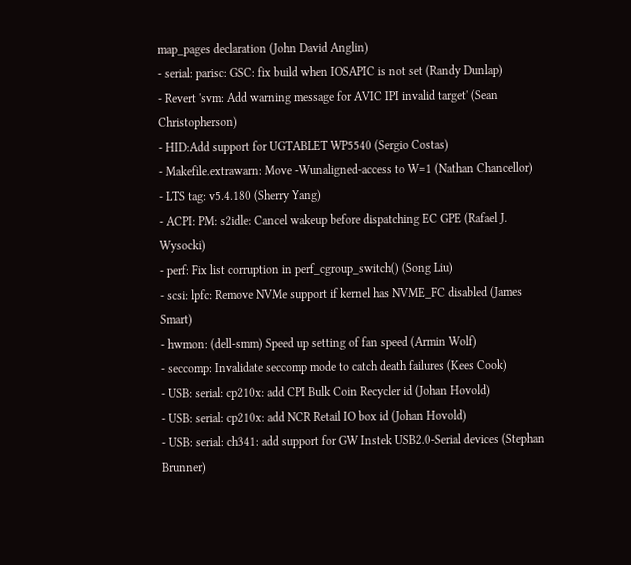map_pages declaration (John David Anglin)
- serial: parisc: GSC: fix build when IOSAPIC is not set (Randy Dunlap)
- Revert 'svm: Add warning message for AVIC IPI invalid target' (Sean Christopherson)
- HID:Add support for UGTABLET WP5540 (Sergio Costas)
- Makefile.extrawarn: Move -Wunaligned-access to W=1 (Nathan Chancellor)
- LTS tag: v5.4.180 (Sherry Yang)
- ACPI: PM: s2idle: Cancel wakeup before dispatching EC GPE (Rafael J. Wysocki)
- perf: Fix list corruption in perf_cgroup_switch() (Song Liu)
- scsi: lpfc: Remove NVMe support if kernel has NVME_FC disabled (James Smart)
- hwmon: (dell-smm) Speed up setting of fan speed (Armin Wolf)
- seccomp: Invalidate seccomp mode to catch death failures (Kees Cook)
- USB: serial: cp210x: add CPI Bulk Coin Recycler id (Johan Hovold)
- USB: serial: cp210x: add NCR Retail IO box id (Johan Hovold)
- USB: serial: ch341: add support for GW Instek USB2.0-Serial devices (Stephan Brunner)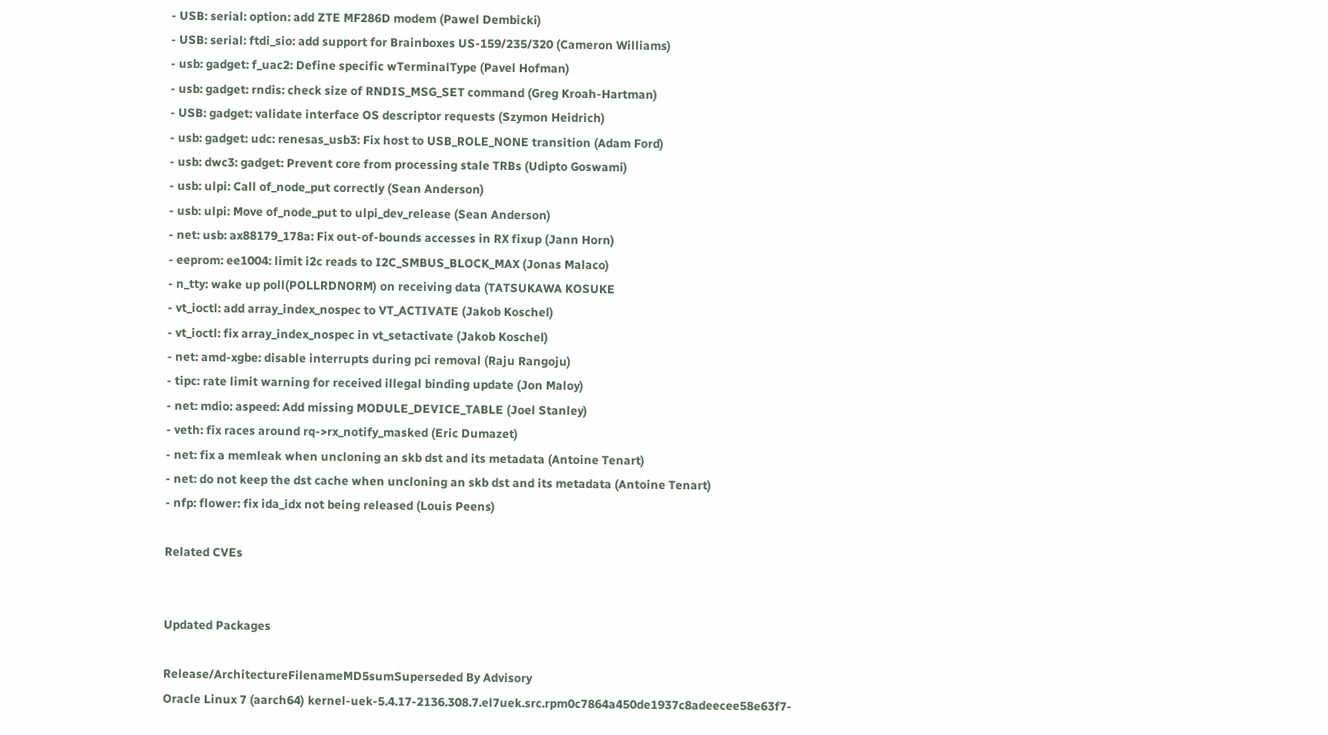- USB: serial: option: add ZTE MF286D modem (Pawel Dembicki)
- USB: serial: ftdi_sio: add support for Brainboxes US-159/235/320 (Cameron Williams)
- usb: gadget: f_uac2: Define specific wTerminalType (Pavel Hofman)
- usb: gadget: rndis: check size of RNDIS_MSG_SET command (Greg Kroah-Hartman)
- USB: gadget: validate interface OS descriptor requests (Szymon Heidrich)
- usb: gadget: udc: renesas_usb3: Fix host to USB_ROLE_NONE transition (Adam Ford)
- usb: dwc3: gadget: Prevent core from processing stale TRBs (Udipto Goswami)
- usb: ulpi: Call of_node_put correctly (Sean Anderson)
- usb: ulpi: Move of_node_put to ulpi_dev_release (Sean Anderson)
- net: usb: ax88179_178a: Fix out-of-bounds accesses in RX fixup (Jann Horn)
- eeprom: ee1004: limit i2c reads to I2C_SMBUS_BLOCK_MAX (Jonas Malaco)
- n_tty: wake up poll(POLLRDNORM) on receiving data (TATSUKAWA KOSUKE
- vt_ioctl: add array_index_nospec to VT_ACTIVATE (Jakob Koschel)
- vt_ioctl: fix array_index_nospec in vt_setactivate (Jakob Koschel)
- net: amd-xgbe: disable interrupts during pci removal (Raju Rangoju)
- tipc: rate limit warning for received illegal binding update (Jon Maloy)
- net: mdio: aspeed: Add missing MODULE_DEVICE_TABLE (Joel Stanley)
- veth: fix races around rq->rx_notify_masked (Eric Dumazet)
- net: fix a memleak when uncloning an skb dst and its metadata (Antoine Tenart)
- net: do not keep the dst cache when uncloning an skb dst and its metadata (Antoine Tenart)
- nfp: flower: fix ida_idx not being released (Louis Peens)

Related CVEs


Updated Packages

Release/ArchitectureFilenameMD5sumSuperseded By Advisory
Oracle Linux 7 (aarch64) kernel-uek-5.4.17-2136.308.7.el7uek.src.rpm0c7864a450de1937c8adeecee58e63f7-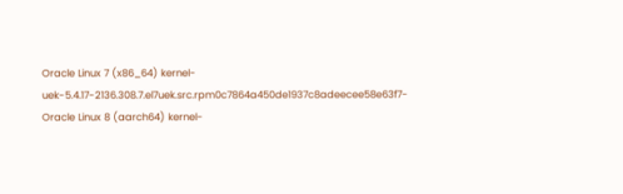Oracle Linux 7 (x86_64) kernel-uek-5.4.17-2136.308.7.el7uek.src.rpm0c7864a450de1937c8adeecee58e63f7-
Oracle Linux 8 (aarch64) kernel-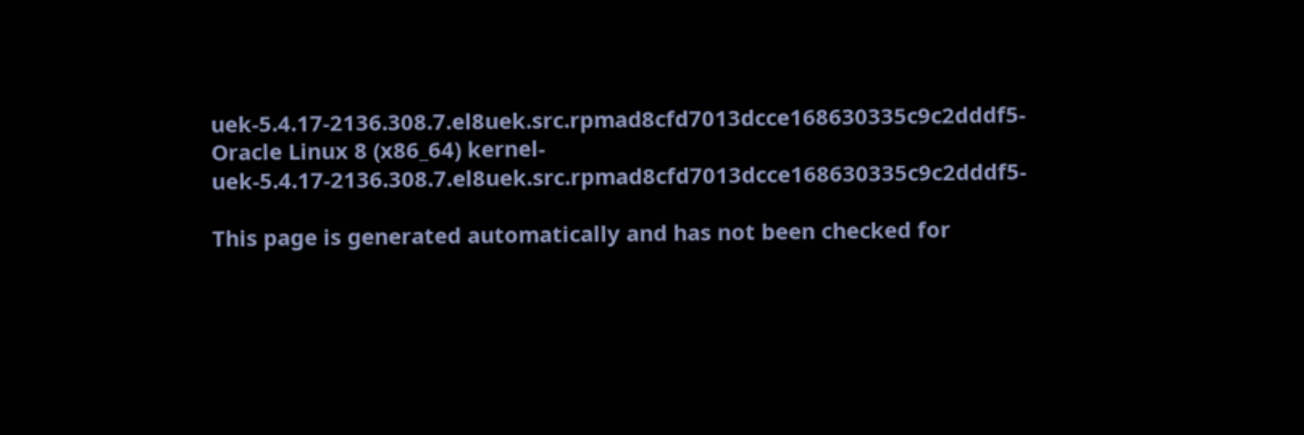uek-5.4.17-2136.308.7.el8uek.src.rpmad8cfd7013dcce168630335c9c2dddf5-
Oracle Linux 8 (x86_64) kernel-uek-5.4.17-2136.308.7.el8uek.src.rpmad8cfd7013dcce168630335c9c2dddf5-

This page is generated automatically and has not been checked for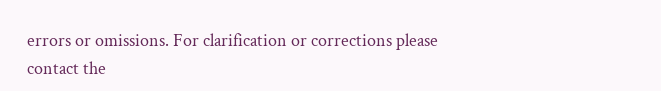errors or omissions. For clarification or corrections please contact the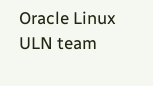Oracle Linux ULN team